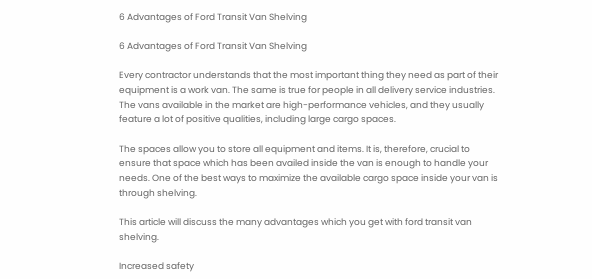6 Advantages of Ford Transit Van Shelving

6 Advantages of Ford Transit Van Shelving

Every contractor understands that the most important thing they need as part of their equipment is a work van. The same is true for people in all delivery service industries. The vans available in the market are high-performance vehicles, and they usually feature a lot of positive qualities, including large cargo spaces.

The spaces allow you to store all equipment and items. It is, therefore, crucial to ensure that space which has been availed inside the van is enough to handle your needs. One of the best ways to maximize the available cargo space inside your van is through shelving.

This article will discuss the many advantages which you get with ford transit van shelving.

Increased safety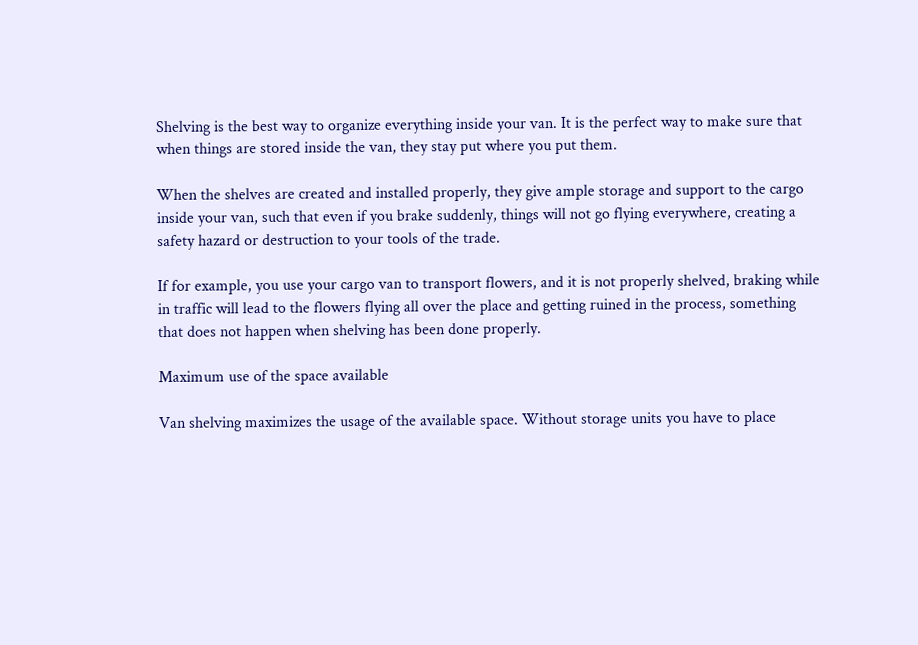Shelving is the best way to organize everything inside your van. It is the perfect way to make sure that when things are stored inside the van, they stay put where you put them.

When the shelves are created and installed properly, they give ample storage and support to the cargo inside your van, such that even if you brake suddenly, things will not go flying everywhere, creating a safety hazard or destruction to your tools of the trade.

If for example, you use your cargo van to transport flowers, and it is not properly shelved, braking while in traffic will lead to the flowers flying all over the place and getting ruined in the process, something that does not happen when shelving has been done properly.

Maximum use of the space available

Van shelving maximizes the usage of the available space. Without storage units you have to place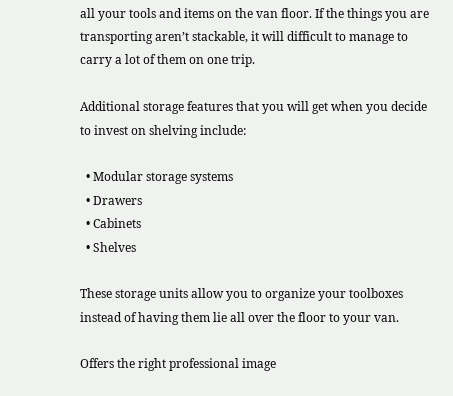all your tools and items on the van floor. If the things you are transporting aren’t stackable, it will difficult to manage to carry a lot of them on one trip.

Additional storage features that you will get when you decide to invest on shelving include:

  • Modular storage systems
  • Drawers
  • Cabinets
  • Shelves

These storage units allow you to organize your toolboxes instead of having them lie all over the floor to your van.

Offers the right professional image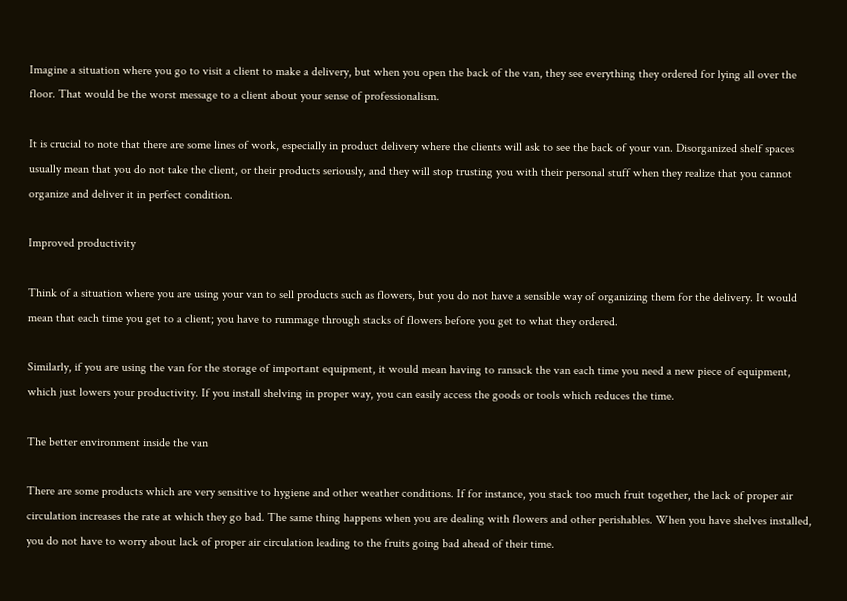Imagine a situation where you go to visit a client to make a delivery, but when you open the back of the van, they see everything they ordered for lying all over the floor. That would be the worst message to a client about your sense of professionalism.

It is crucial to note that there are some lines of work, especially in product delivery where the clients will ask to see the back of your van. Disorganized shelf spaces usually mean that you do not take the client, or their products seriously, and they will stop trusting you with their personal stuff when they realize that you cannot organize and deliver it in perfect condition.

Improved productivity

Think of a situation where you are using your van to sell products such as flowers, but you do not have a sensible way of organizing them for the delivery. It would mean that each time you get to a client; you have to rummage through stacks of flowers before you get to what they ordered.

Similarly, if you are using the van for the storage of important equipment, it would mean having to ransack the van each time you need a new piece of equipment, which just lowers your productivity. If you install shelving in proper way, you can easily access the goods or tools which reduces the time.

The better environment inside the van

There are some products which are very sensitive to hygiene and other weather conditions. If for instance, you stack too much fruit together, the lack of proper air circulation increases the rate at which they go bad. The same thing happens when you are dealing with flowers and other perishables. When you have shelves installed, you do not have to worry about lack of proper air circulation leading to the fruits going bad ahead of their time.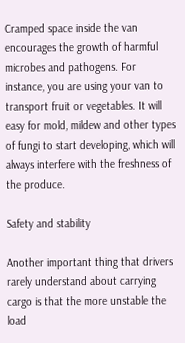Cramped space inside the van encourages the growth of harmful microbes and pathogens. For instance, you are using your van to transport fruit or vegetables. It will easy for mold, mildew and other types of fungi to start developing, which will always interfere with the freshness of the produce.

Safety and stability

Another important thing that drivers rarely understand about carrying cargo is that the more unstable the load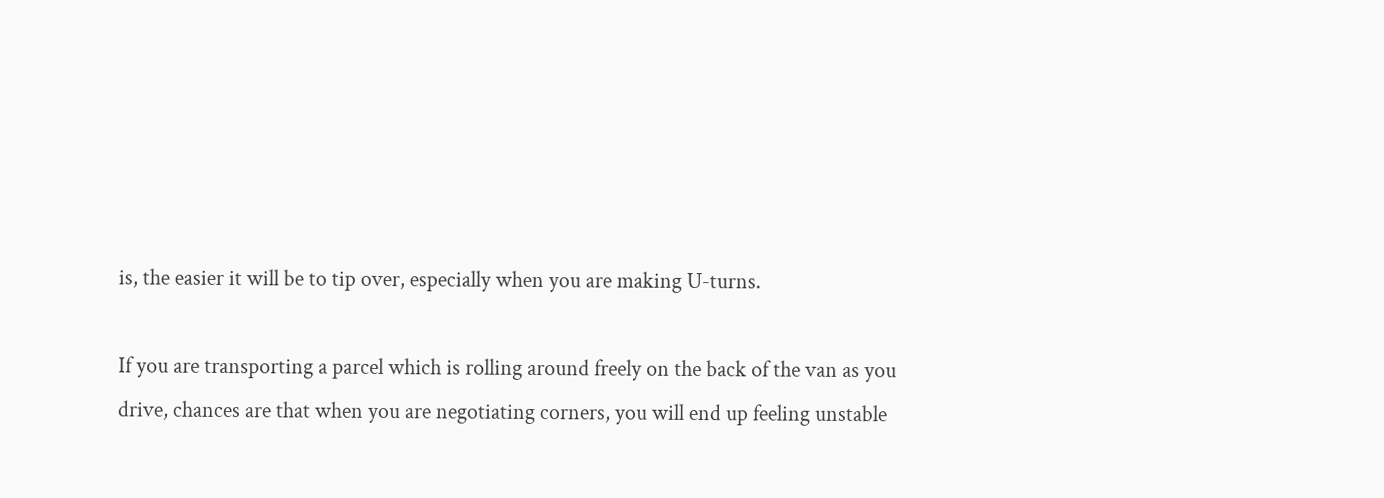is, the easier it will be to tip over, especially when you are making U-turns.

If you are transporting a parcel which is rolling around freely on the back of the van as you drive, chances are that when you are negotiating corners, you will end up feeling unstable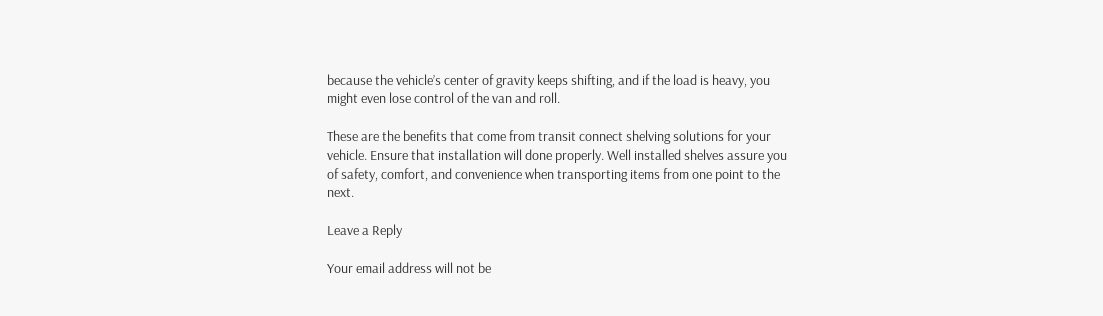because the vehicle’s center of gravity keeps shifting, and if the load is heavy, you might even lose control of the van and roll.

These are the benefits that come from transit connect shelving solutions for your vehicle. Ensure that installation will done properly. Well installed shelves assure you of safety, comfort, and convenience when transporting items from one point to the next.

Leave a Reply

Your email address will not be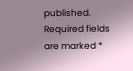published. Required fields are marked *